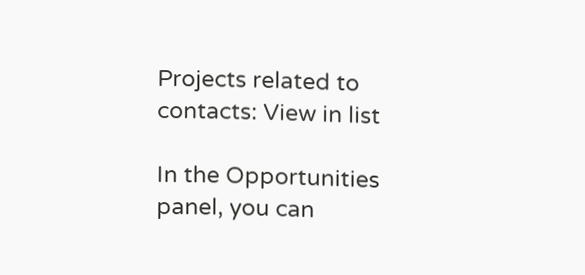Projects related to contacts: View in list

In the Opportunities panel, you can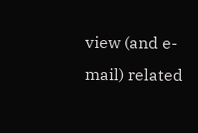view (and e-mail) related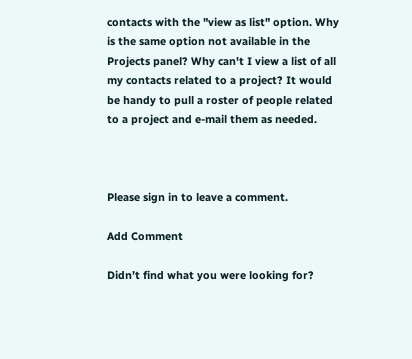contacts with the "view as list" option. Why is the same option not available in the Projects panel? Why can't I view a list of all my contacts related to a project? It would be handy to pull a roster of people related to a project and e-mail them as needed.



Please sign in to leave a comment.

Add Comment

Didn’t find what you were looking for?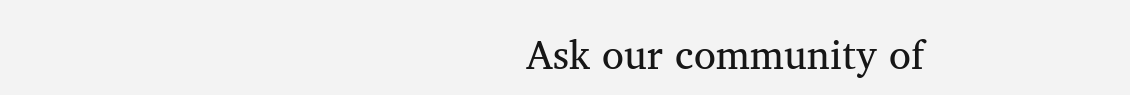Ask our community of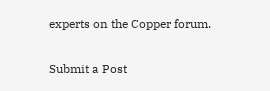experts on the Copper forum.

Submit a Post